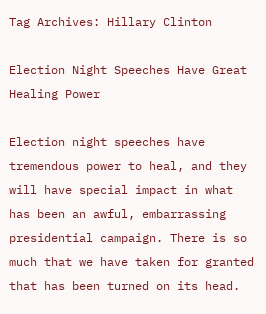Tag Archives: Hillary Clinton

Election Night Speeches Have Great Healing Power

Election night speeches have tremendous power to heal, and they will have special impact in what has been an awful, embarrassing presidential campaign. There is so much that we have taken for granted that has been turned on its head.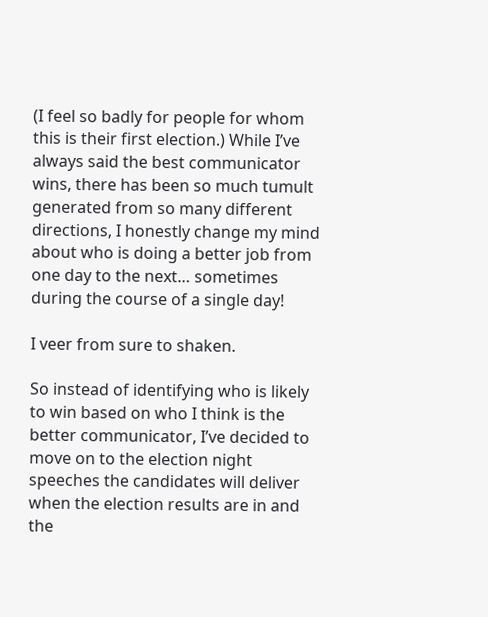(I feel so badly for people for whom this is their first election.) While I’ve always said the best communicator wins, there has been so much tumult generated from so many different directions, I honestly change my mind about who is doing a better job from one day to the next… sometimes during the course of a single day!

I veer from sure to shaken.

So instead of identifying who is likely to win based on who I think is the better communicator, I’ve decided to move on to the election night speeches the candidates will deliver when the election results are in and the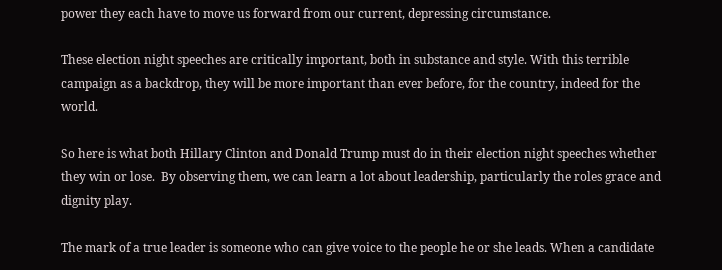power they each have to move us forward from our current, depressing circumstance.

These election night speeches are critically important, both in substance and style. With this terrible campaign as a backdrop, they will be more important than ever before, for the country, indeed for the world.

So here is what both Hillary Clinton and Donald Trump must do in their election night speeches whether they win or lose.  By observing them, we can learn a lot about leadership, particularly the roles grace and dignity play.

The mark of a true leader is someone who can give voice to the people he or she leads. When a candidate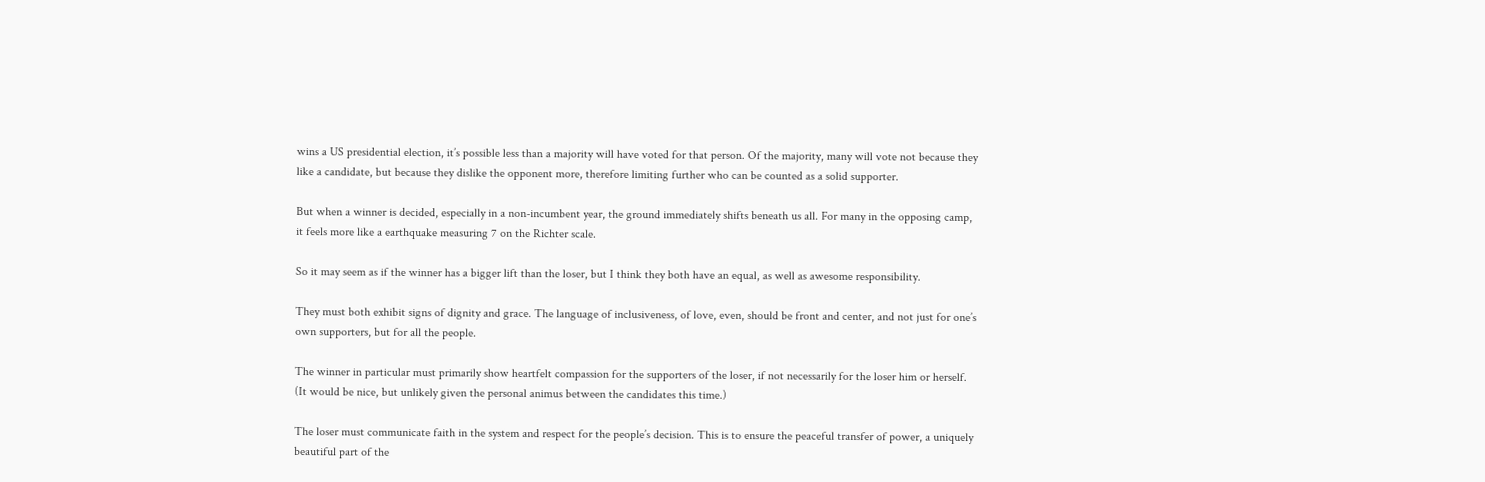wins a US presidential election, it’s possible less than a majority will have voted for that person. Of the majority, many will vote not because they like a candidate, but because they dislike the opponent more, therefore limiting further who can be counted as a solid supporter.

But when a winner is decided, especially in a non-incumbent year, the ground immediately shifts beneath us all. For many in the opposing camp, it feels more like a earthquake measuring 7 on the Richter scale.

So it may seem as if the winner has a bigger lift than the loser, but I think they both have an equal, as well as awesome responsibility.

They must both exhibit signs of dignity and grace. The language of inclusiveness, of love, even, should be front and center, and not just for one’s own supporters, but for all the people.

The winner in particular must primarily show heartfelt compassion for the supporters of the loser, if not necessarily for the loser him or herself. (It would be nice, but unlikely given the personal animus between the candidates this time.)

The loser must communicate faith in the system and respect for the people’s decision. This is to ensure the peaceful transfer of power, a uniquely beautiful part of the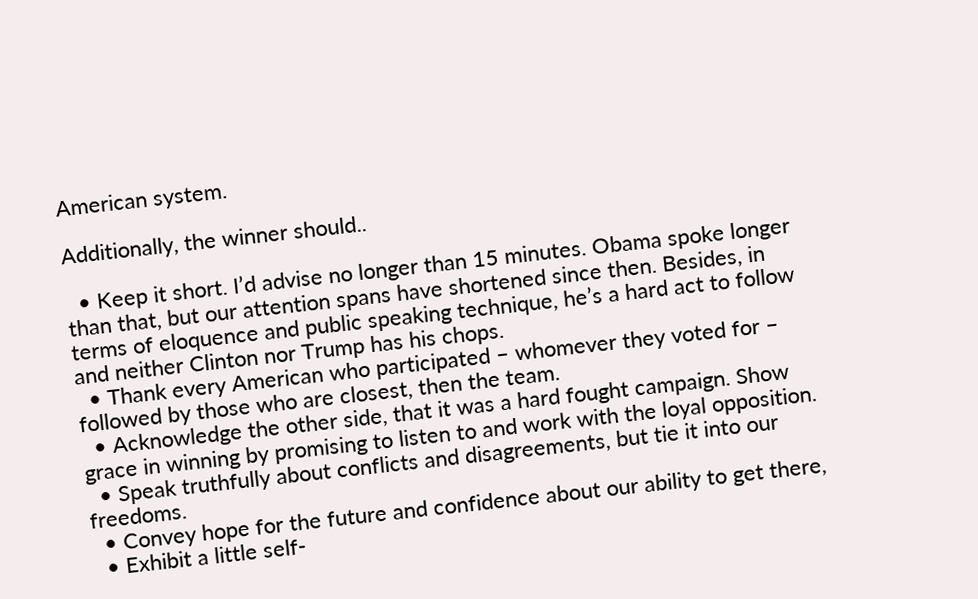American system.

Additionally, the winner should..

  • Keep it short. I’d advise no longer than 15 minutes. Obama spoke longer than that, but our attention spans have shortened since then. Besides, in terms of eloquence and public speaking technique, he’s a hard act to follow and neither Clinton nor Trump has his chops.
  • Thank every American who participated – whomever they voted for – followed by those who are closest, then the team.
  • Acknowledge the other side, that it was a hard fought campaign. Show grace in winning by promising to listen to and work with the loyal opposition.
  • Speak truthfully about conflicts and disagreements, but tie it into our freedoms.
  • Convey hope for the future and confidence about our ability to get there,
  • Exhibit a little self-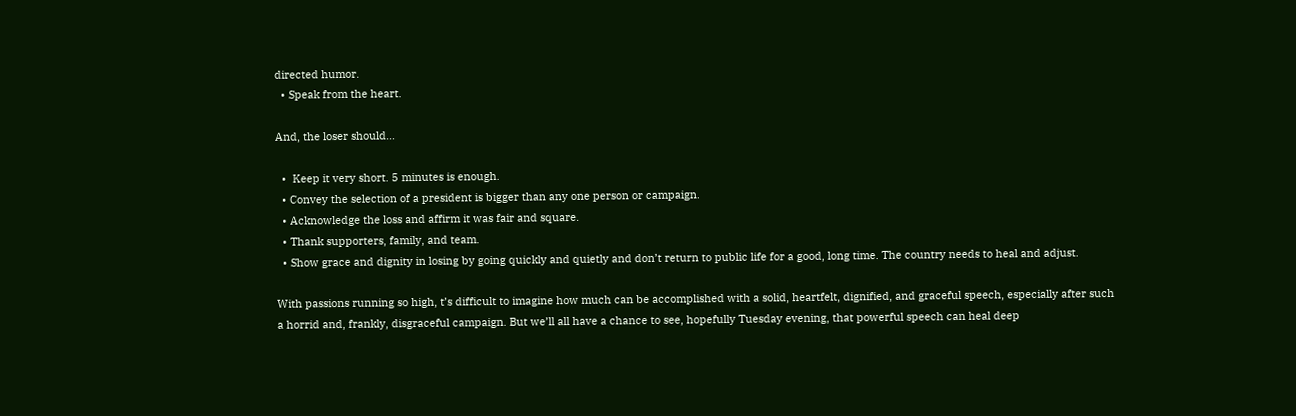directed humor.
  • Speak from the heart.

And, the loser should…

  •  Keep it very short. 5 minutes is enough.
  • Convey the selection of a president is bigger than any one person or campaign.
  • Acknowledge the loss and affirm it was fair and square.
  • Thank supporters, family, and team.
  • Show grace and dignity in losing by going quickly and quietly and don’t return to public life for a good, long time. The country needs to heal and adjust.

With passions running so high, t’s difficult to imagine how much can be accomplished with a solid, heartfelt, dignified, and graceful speech, especially after such a horrid and, frankly, disgraceful campaign. But we’ll all have a chance to see, hopefully Tuesday evening, that powerful speech can heal deep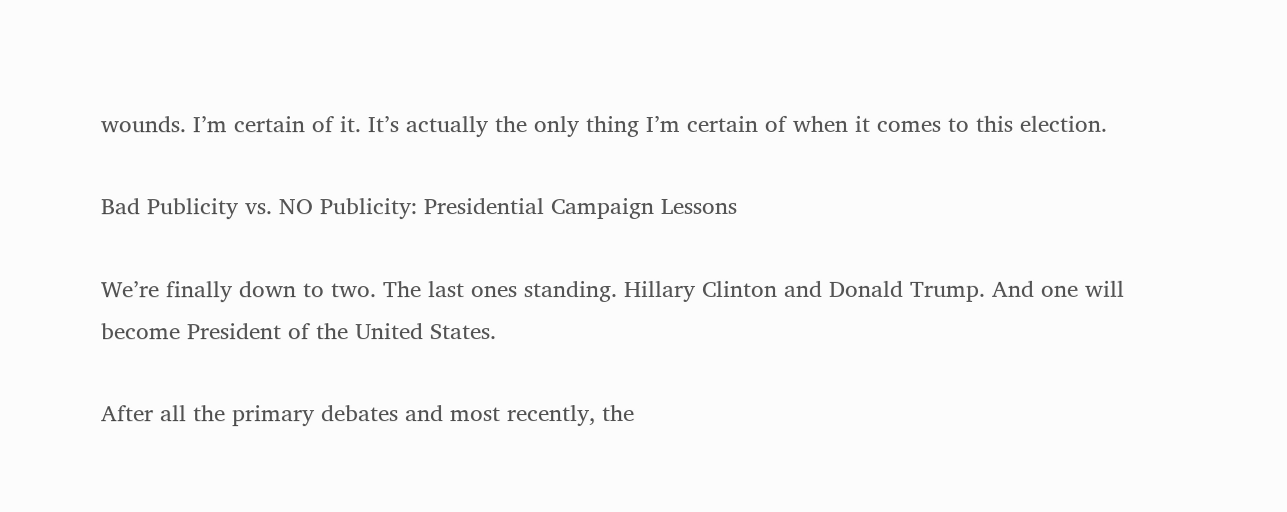wounds. I’m certain of it. It’s actually the only thing I’m certain of when it comes to this election.

Bad Publicity vs. NO Publicity: Presidential Campaign Lessons

We’re finally down to two. The last ones standing. Hillary Clinton and Donald Trump. And one will become President of the United States.

After all the primary debates and most recently, the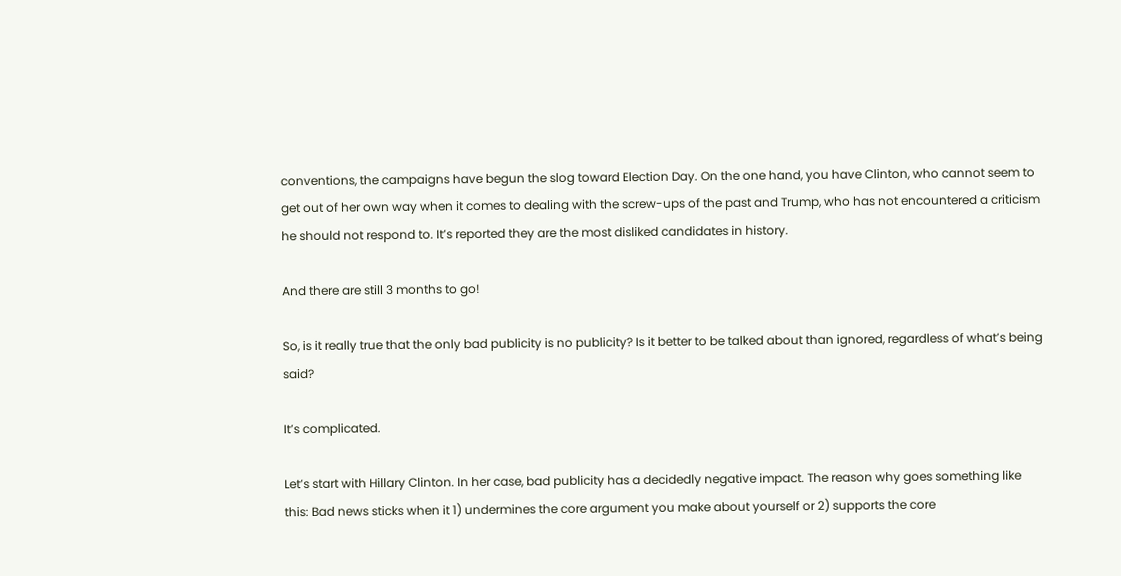conventions, the campaigns have begun the slog toward Election Day. On the one hand, you have Clinton, who cannot seem to get out of her own way when it comes to dealing with the screw-ups of the past and Trump, who has not encountered a criticism he should not respond to. It’s reported they are the most disliked candidates in history.

And there are still 3 months to go!

So, is it really true that the only bad publicity is no publicity? Is it better to be talked about than ignored, regardless of what’s being said?

It’s complicated.

Let’s start with Hillary Clinton. In her case, bad publicity has a decidedly negative impact. The reason why goes something like this: Bad news sticks when it 1) undermines the core argument you make about yourself or 2) supports the core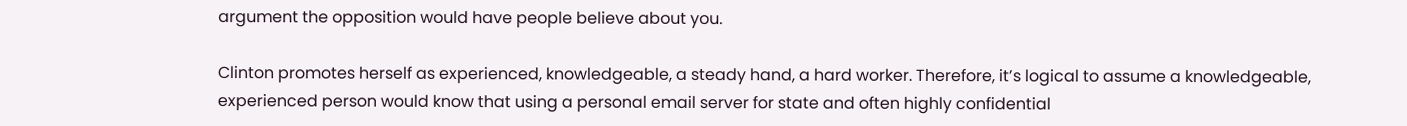argument the opposition would have people believe about you.

Clinton promotes herself as experienced, knowledgeable, a steady hand, a hard worker. Therefore, it’s logical to assume a knowledgeable, experienced person would know that using a personal email server for state and often highly confidential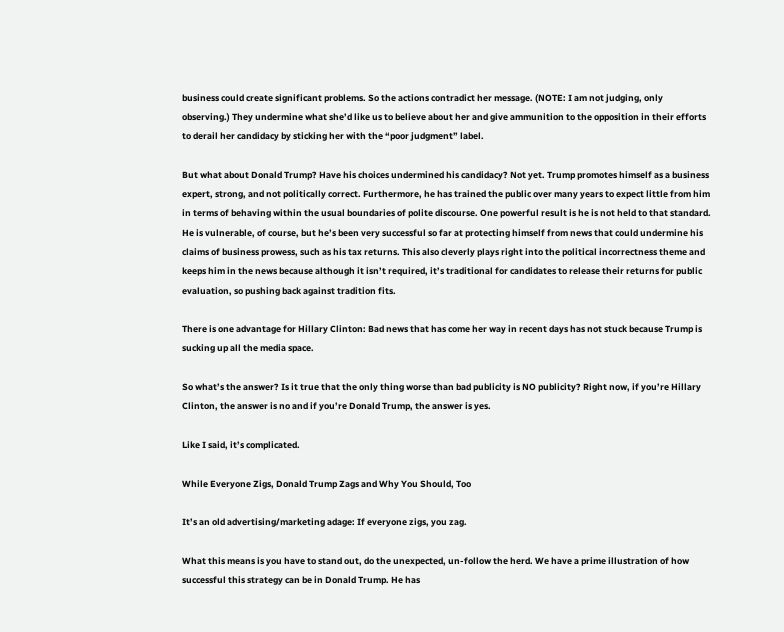business could create significant problems. So the actions contradict her message. (NOTE: I am not judging, only observing.) They undermine what she’d like us to believe about her and give ammunition to the opposition in their efforts to derail her candidacy by sticking her with the “poor judgment” label.

But what about Donald Trump? Have his choices undermined his candidacy? Not yet. Trump promotes himself as a business expert, strong, and not politically correct. Furthermore, he has trained the public over many years to expect little from him in terms of behaving within the usual boundaries of polite discourse. One powerful result is he is not held to that standard. He is vulnerable, of course, but he’s been very successful so far at protecting himself from news that could undermine his claims of business prowess, such as his tax returns. This also cleverly plays right into the political incorrectness theme and keeps him in the news because although it isn’t required, it’s traditional for candidates to release their returns for public evaluation, so pushing back against tradition fits.

There is one advantage for Hillary Clinton: Bad news that has come her way in recent days has not stuck because Trump is sucking up all the media space.

So what’s the answer? Is it true that the only thing worse than bad publicity is NO publicity? Right now, if you’re Hillary Clinton, the answer is no and if you’re Donald Trump, the answer is yes.

Like I said, it’s complicated.

While Everyone Zigs, Donald Trump Zags and Why You Should, Too

It’s an old advertising/marketing adage: If everyone zigs, you zag.

What this means is you have to stand out, do the unexpected, un-follow the herd. We have a prime illustration of how successful this strategy can be in Donald Trump. He has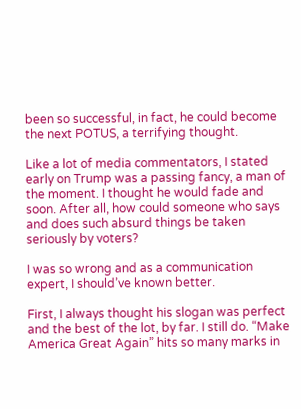been so successful, in fact, he could become the next POTUS, a terrifying thought.

Like a lot of media commentators, I stated early on Trump was a passing fancy, a man of the moment. I thought he would fade and soon. After all, how could someone who says and does such absurd things be taken seriously by voters?

I was so wrong and as a communication expert, I should’ve known better.

First, I always thought his slogan was perfect and the best of the lot, by far. I still do. “Make America Great Again” hits so many marks in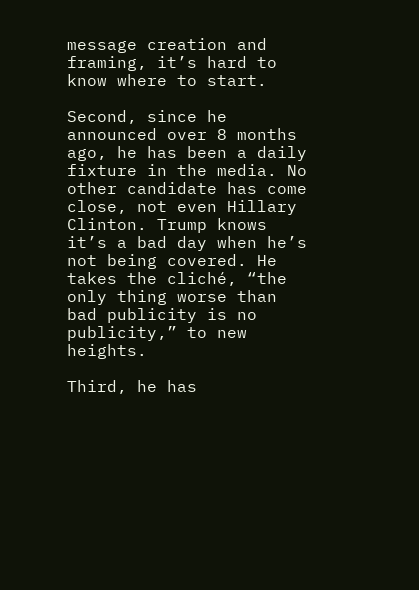message creation and framing, it’s hard to know where to start.

Second, since he announced over 8 months ago, he has been a daily fixture in the media. No other candidate has come close, not even Hillary Clinton. Trump knows it’s a bad day when he’s not being covered. He takes the cliché, “the only thing worse than bad publicity is no publicity,” to new heights.

Third, he has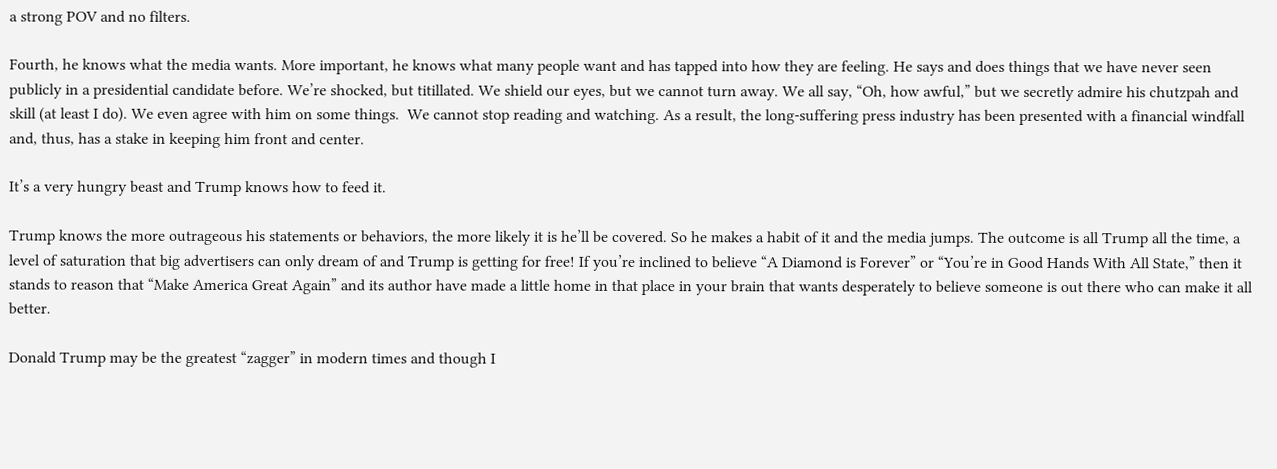a strong POV and no filters.

Fourth, he knows what the media wants. More important, he knows what many people want and has tapped into how they are feeling. He says and does things that we have never seen publicly in a presidential candidate before. We’re shocked, but titillated. We shield our eyes, but we cannot turn away. We all say, “Oh, how awful,” but we secretly admire his chutzpah and skill (at least I do). We even agree with him on some things.  We cannot stop reading and watching. As a result, the long-suffering press industry has been presented with a financial windfall and, thus, has a stake in keeping him front and center.

It’s a very hungry beast and Trump knows how to feed it.

Trump knows the more outrageous his statements or behaviors, the more likely it is he’ll be covered. So he makes a habit of it and the media jumps. The outcome is all Trump all the time, a level of saturation that big advertisers can only dream of and Trump is getting for free! If you’re inclined to believe “A Diamond is Forever” or “You’re in Good Hands With All State,” then it stands to reason that “Make America Great Again” and its author have made a little home in that place in your brain that wants desperately to believe someone is out there who can make it all better.

Donald Trump may be the greatest “zagger” in modern times and though I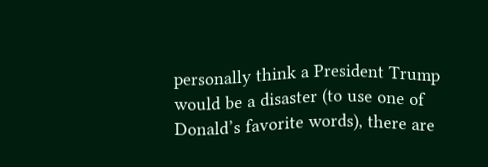personally think a President Trump would be a disaster (to use one of Donald’s favorite words), there are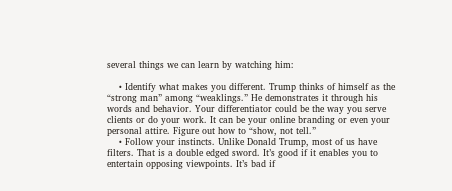several things we can learn by watching him:

    • Identify what makes you different. Trump thinks of himself as the “strong man” among “weaklings.” He demonstrates it through his words and behavior. Your differentiator could be the way you serve clients or do your work. It can be your online branding or even your personal attire. Figure out how to “show, not tell.”
    • Follow your instincts. Unlike Donald Trump, most of us have filters. That is a double edged sword. It’s good if it enables you to entertain opposing viewpoints. It’s bad if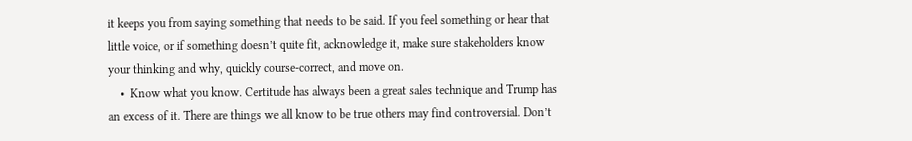it keeps you from saying something that needs to be said. If you feel something or hear that little voice, or if something doesn’t quite fit, acknowledge it, make sure stakeholders know your thinking and why, quickly course-correct, and move on.
    •  Know what you know. Certitude has always been a great sales technique and Trump has an excess of it. There are things we all know to be true others may find controversial. Don’t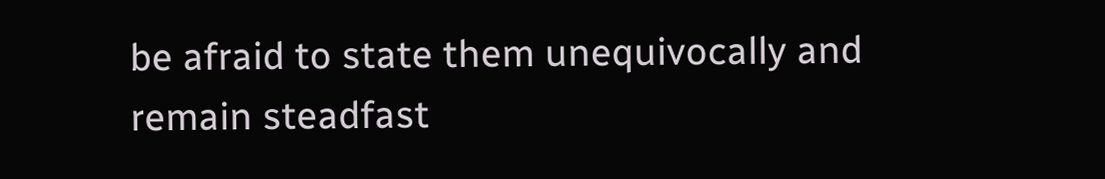be afraid to state them unequivocally and remain steadfast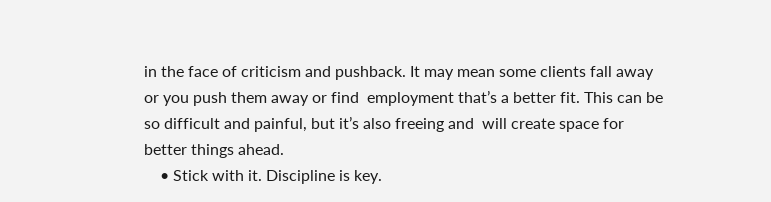in the face of criticism and pushback. It may mean some clients fall away or you push them away or find  employment that’s a better fit. This can be so difficult and painful, but it’s also freeing and  will create space for better things ahead.
    • Stick with it. Discipline is key.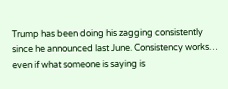Trump has been doing his zagging consistently since he announced last June. Consistency works… even if what someone is saying is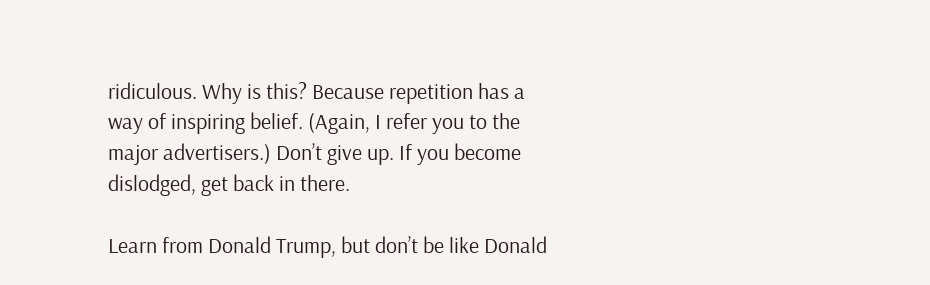ridiculous. Why is this? Because repetition has a way of inspiring belief. (Again, I refer you to the major advertisers.) Don’t give up. If you become dislodged, get back in there.

Learn from Donald Trump, but don’t be like Donald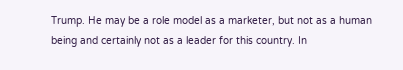Trump. He may be a role model as a marketer, but not as a human being and certainly not as a leader for this country. In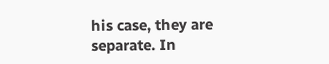his case, they are separate. In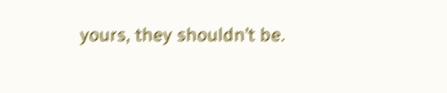yours, they shouldn’t be.